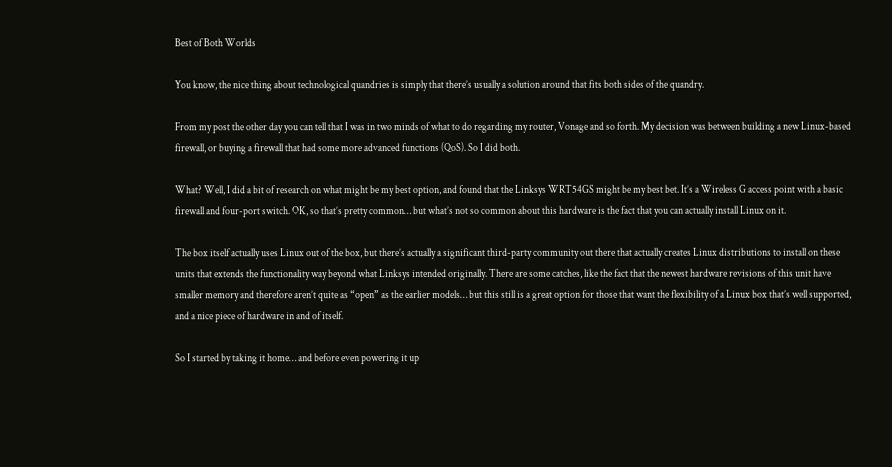Best of Both Worlds

You know, the nice thing about technological quandries is simply that there’s usually a solution around that fits both sides of the quandry.

From my post the other day you can tell that I was in two minds of what to do regarding my router, Vonage and so forth. My decision was between building a new Linux-based firewall, or buying a firewall that had some more advanced functions (QoS). So I did both.

What? Well, I did a bit of research on what might be my best option, and found that the Linksys WRT54GS might be my best bet. It’s a Wireless G access point with a basic firewall and four-port switch. OK, so that’s pretty common… but what’s not so common about this hardware is the fact that you can actually install Linux on it.

The box itself actually uses Linux out of the box, but there’s actually a significant third-party community out there that actually creates Linux distributions to install on these units that extends the functionality way beyond what Linksys intended originally. There are some catches, like the fact that the newest hardware revisions of this unit have smaller memory and therefore aren’t quite as “open” as the earlier models… but this still is a great option for those that want the flexibility of a Linux box that’s well supported, and a nice piece of hardware in and of itself.

So I started by taking it home… and before even powering it up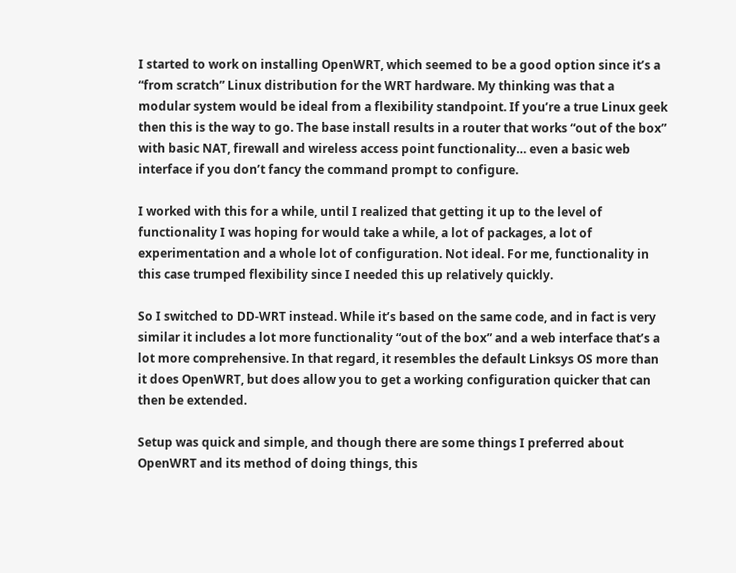I started to work on installing OpenWRT, which seemed to be a good option since it’s a “from scratch” Linux distribution for the WRT hardware. My thinking was that a modular system would be ideal from a flexibility standpoint. If you’re a true Linux geek then this is the way to go. The base install results in a router that works “out of the box” with basic NAT, firewall and wireless access point functionality… even a basic web interface if you don’t fancy the command prompt to configure.

I worked with this for a while, until I realized that getting it up to the level of functionality I was hoping for would take a while, a lot of packages, a lot of experimentation and a whole lot of configuration. Not ideal. For me, functionality in this case trumped flexibility since I needed this up relatively quickly.

So I switched to DD-WRT instead. While it’s based on the same code, and in fact is very similar it includes a lot more functionality “out of the box” and a web interface that’s a lot more comprehensive. In that regard, it resembles the default Linksys OS more than it does OpenWRT, but does allow you to get a working configuration quicker that can then be extended.

Setup was quick and simple, and though there are some things I preferred about OpenWRT and its method of doing things, this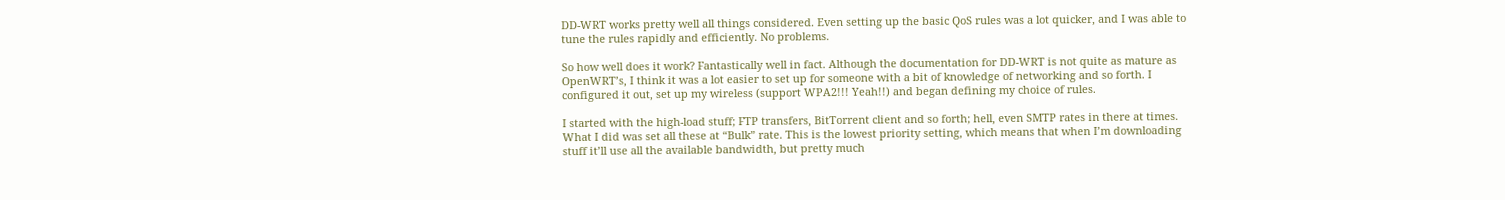DD-WRT works pretty well all things considered. Even setting up the basic QoS rules was a lot quicker, and I was able to tune the rules rapidly and efficiently. No problems.

So how well does it work? Fantastically well in fact. Although the documentation for DD-WRT is not quite as mature as OpenWRT’s, I think it was a lot easier to set up for someone with a bit of knowledge of networking and so forth. I configured it out, set up my wireless (support WPA2!!! Yeah!!) and began defining my choice of rules.

I started with the high-load stuff; FTP transfers, BitTorrent client and so forth; hell, even SMTP rates in there at times. What I did was set all these at “Bulk” rate. This is the lowest priority setting, which means that when I’m downloading stuff it’ll use all the available bandwidth, but pretty much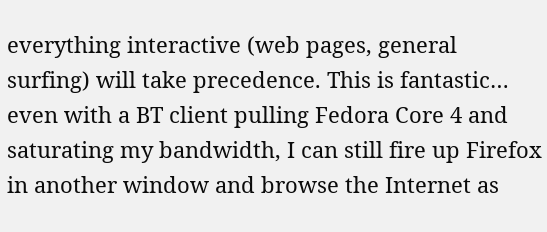everything interactive (web pages, general surfing) will take precedence. This is fantastic… even with a BT client pulling Fedora Core 4 and saturating my bandwidth, I can still fire up Firefox in another window and browse the Internet as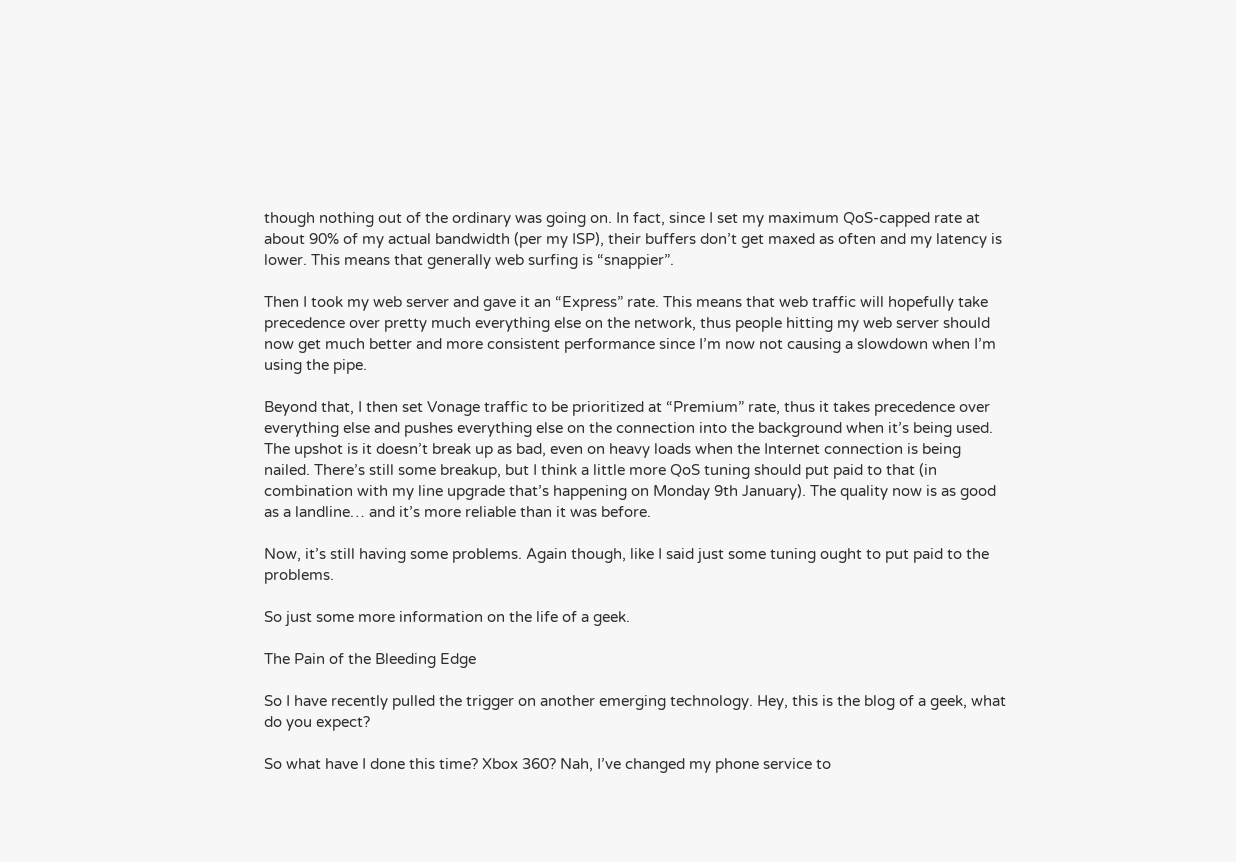though nothing out of the ordinary was going on. In fact, since I set my maximum QoS-capped rate at about 90% of my actual bandwidth (per my ISP), their buffers don’t get maxed as often and my latency is lower. This means that generally web surfing is “snappier”.

Then I took my web server and gave it an “Express” rate. This means that web traffic will hopefully take precedence over pretty much everything else on the network, thus people hitting my web server should now get much better and more consistent performance since I’m now not causing a slowdown when I’m using the pipe.

Beyond that, I then set Vonage traffic to be prioritized at “Premium” rate, thus it takes precedence over everything else and pushes everything else on the connection into the background when it’s being used. The upshot is it doesn’t break up as bad, even on heavy loads when the Internet connection is being nailed. There’s still some breakup, but I think a little more QoS tuning should put paid to that (in combination with my line upgrade that’s happening on Monday 9th January). The quality now is as good as a landline… and it’s more reliable than it was before.

Now, it’s still having some problems. Again though, like I said just some tuning ought to put paid to the problems.

So just some more information on the life of a geek.

The Pain of the Bleeding Edge

So I have recently pulled the trigger on another emerging technology. Hey, this is the blog of a geek, what do you expect?

So what have I done this time? Xbox 360? Nah, I’ve changed my phone service to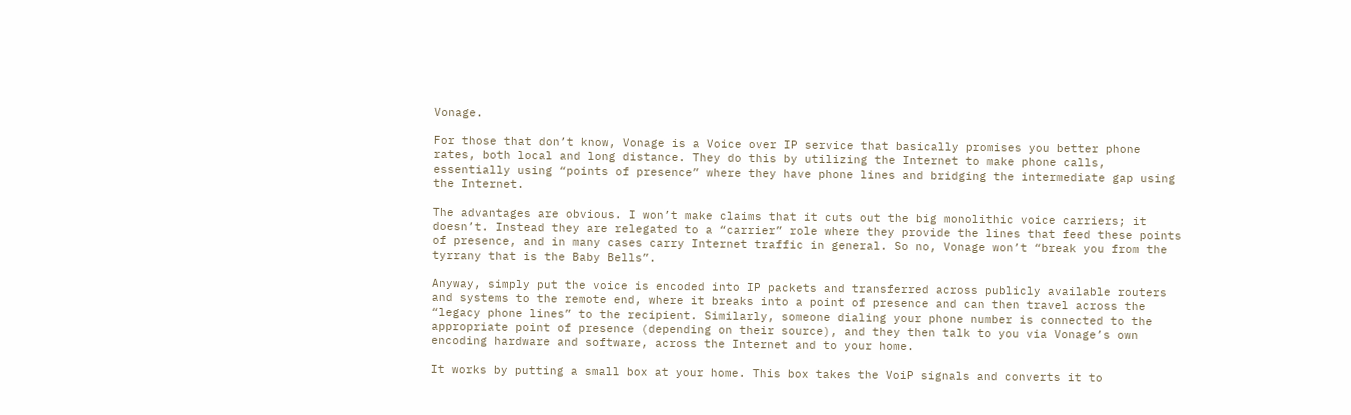Vonage.

For those that don’t know, Vonage is a Voice over IP service that basically promises you better phone rates, both local and long distance. They do this by utilizing the Internet to make phone calls, essentially using “points of presence” where they have phone lines and bridging the intermediate gap using the Internet.

The advantages are obvious. I won’t make claims that it cuts out the big monolithic voice carriers; it doesn’t. Instead they are relegated to a “carrier” role where they provide the lines that feed these points of presence, and in many cases carry Internet traffic in general. So no, Vonage won’t “break you from the tyrrany that is the Baby Bells”.

Anyway, simply put the voice is encoded into IP packets and transferred across publicly available routers and systems to the remote end, where it breaks into a point of presence and can then travel across the “legacy phone lines” to the recipient. Similarly, someone dialing your phone number is connected to the appropriate point of presence (depending on their source), and they then talk to you via Vonage’s own encoding hardware and software, across the Internet and to your home.

It works by putting a small box at your home. This box takes the VoiP signals and converts it to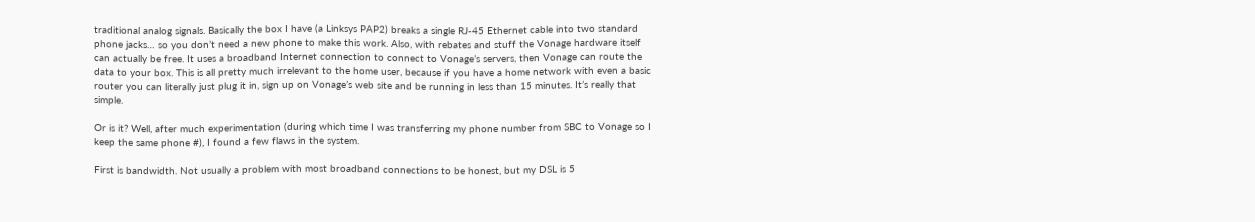traditional analog signals. Basically the box I have (a Linksys PAP2) breaks a single RJ-45 Ethernet cable into two standard phone jacks… so you don’t need a new phone to make this work. Also, with rebates and stuff the Vonage hardware itself can actually be free. It uses a broadband Internet connection to connect to Vonage’s servers, then Vonage can route the data to your box. This is all pretty much irrelevant to the home user, because if you have a home network with even a basic router you can literally just plug it in, sign up on Vonage’s web site and be running in less than 15 minutes. It’s really that simple.

Or is it? Well, after much experimentation (during which time I was transferring my phone number from SBC to Vonage so I keep the same phone #), I found a few flaws in the system.

First is bandwidth. Not usually a problem with most broadband connections to be honest, but my DSL is 5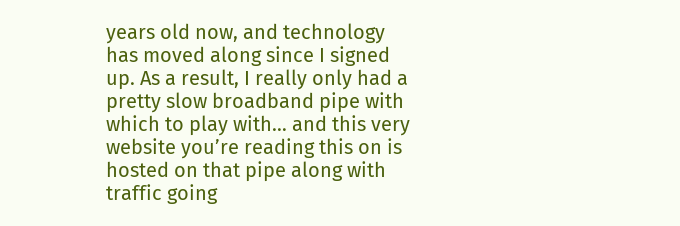years old now, and technology has moved along since I signed up. As a result, I really only had a pretty slow broadband pipe with which to play with… and this very website you’re reading this on is hosted on that pipe along with traffic going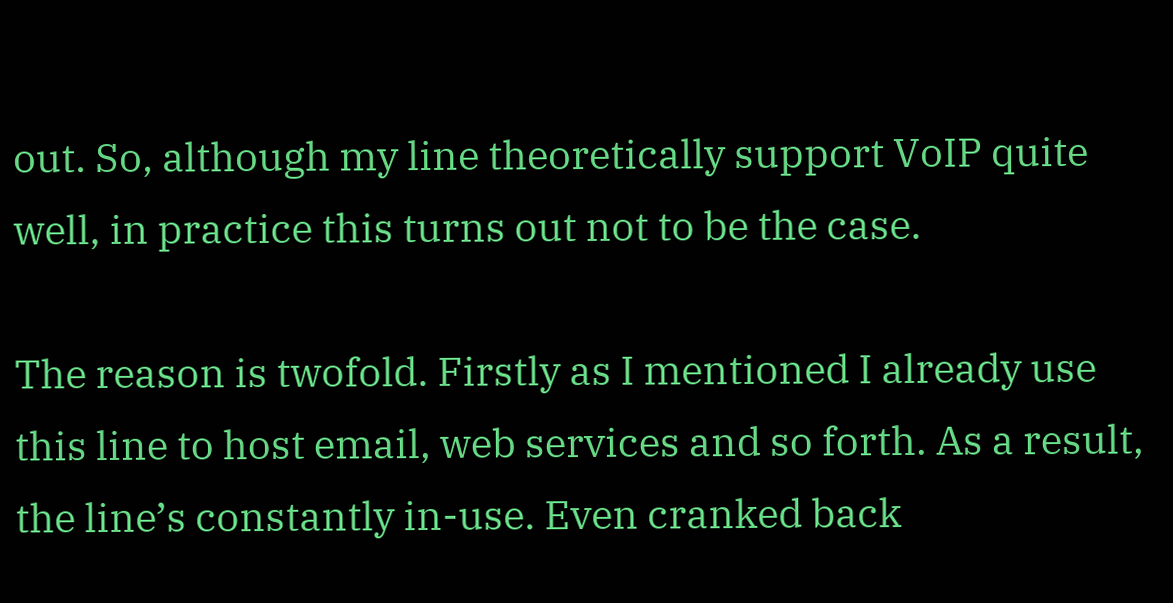out. So, although my line theoretically support VoIP quite well, in practice this turns out not to be the case.

The reason is twofold. Firstly as I mentioned I already use this line to host email, web services and so forth. As a result, the line’s constantly in-use. Even cranked back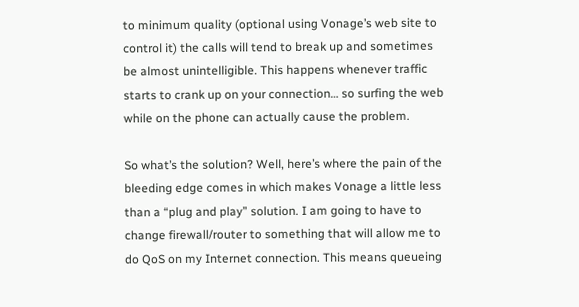to minimum quality (optional using Vonage’s web site to control it) the calls will tend to break up and sometimes be almost unintelligible. This happens whenever traffic starts to crank up on your connection… so surfing the web while on the phone can actually cause the problem.

So what’s the solution? Well, here’s where the pain of the bleeding edge comes in which makes Vonage a little less than a “plug and play” solution. I am going to have to change firewall/router to something that will allow me to do QoS on my Internet connection. This means queueing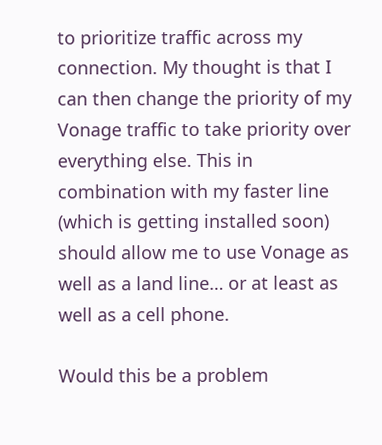to prioritize traffic across my connection. My thought is that I can then change the priority of my Vonage traffic to take priority over everything else. This in combination with my faster line (which is getting installed soon) should allow me to use Vonage as well as a land line… or at least as well as a cell phone.

Would this be a problem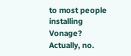to most people installing Vonage? Actually, no.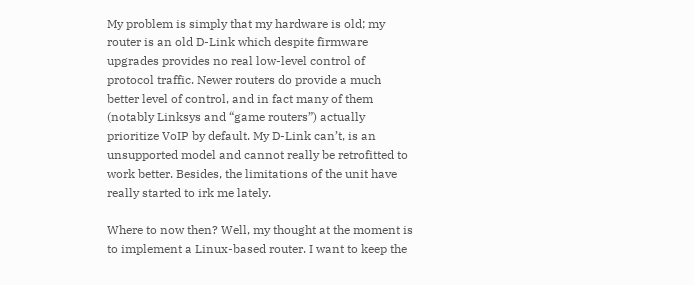My problem is simply that my hardware is old; my router is an old D-Link which despite firmware upgrades provides no real low-level control of protocol traffic. Newer routers do provide a much better level of control, and in fact many of them (notably Linksys and “game routers”) actually prioritize VoIP by default. My D-Link can’t, is an unsupported model and cannot really be retrofitted to work better. Besides, the limitations of the unit have really started to irk me lately.

Where to now then? Well, my thought at the moment is to implement a Linux-based router. I want to keep the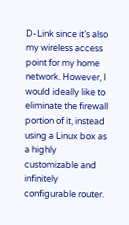D-Link since it’s also my wireless access point for my home network. However, I would ideally like to eliminate the firewall portion of it, instead using a Linux box as a highly customizable and infinitely configurable router.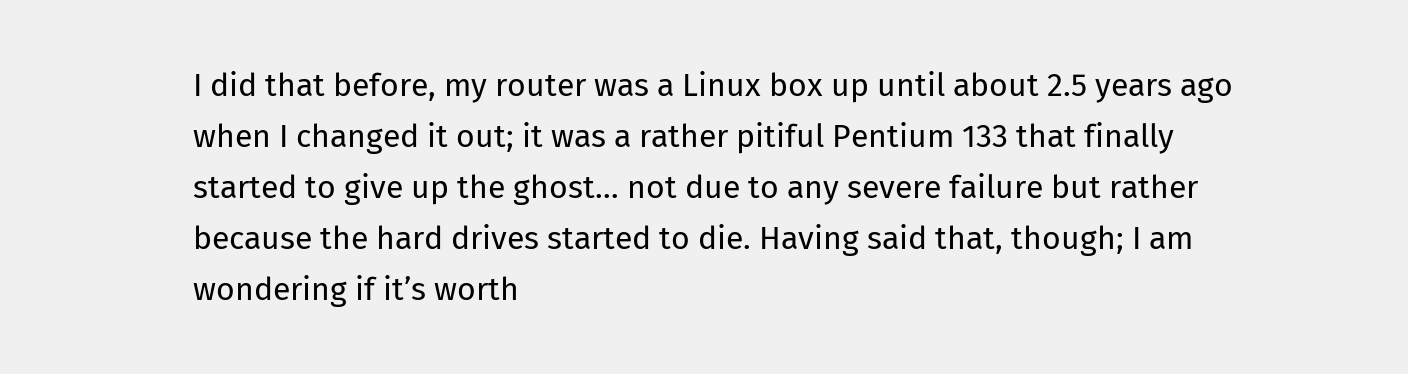I did that before, my router was a Linux box up until about 2.5 years ago when I changed it out; it was a rather pitiful Pentium 133 that finally started to give up the ghost… not due to any severe failure but rather because the hard drives started to die. Having said that, though; I am wondering if it’s worth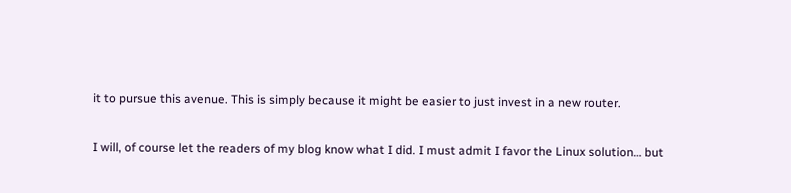it to pursue this avenue. This is simply because it might be easier to just invest in a new router.

I will, of course let the readers of my blog know what I did. I must admit I favor the Linux solution… but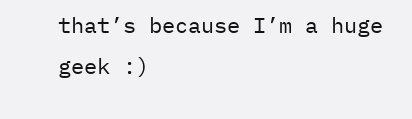that’s because I’m a huge geek :)